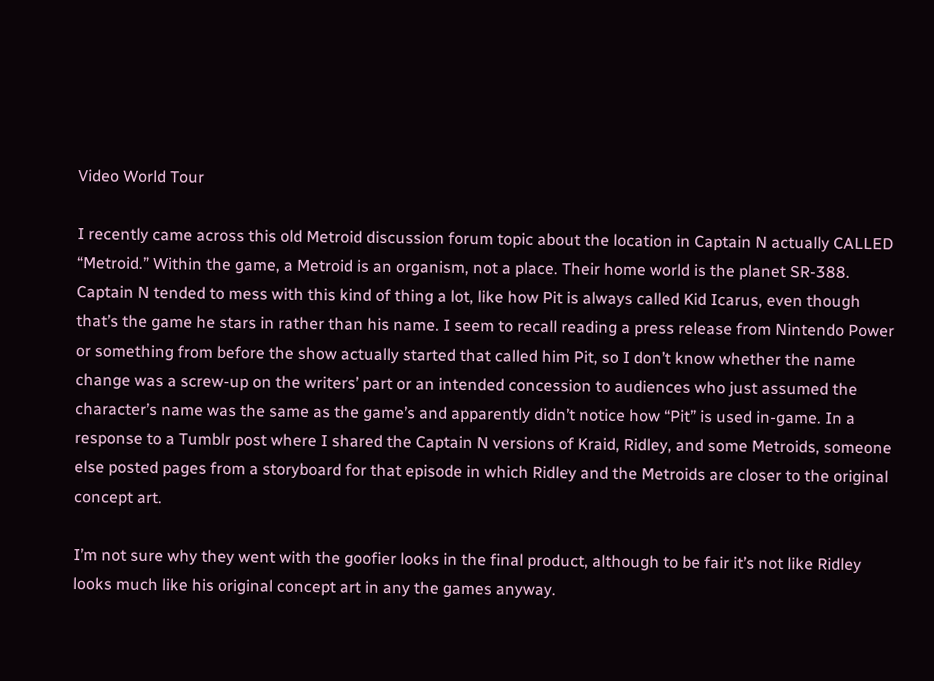Video World Tour

I recently came across this old Metroid discussion forum topic about the location in Captain N actually CALLED “Metroid.” Within the game, a Metroid is an organism, not a place. Their home world is the planet SR-388. Captain N tended to mess with this kind of thing a lot, like how Pit is always called Kid Icarus, even though that’s the game he stars in rather than his name. I seem to recall reading a press release from Nintendo Power or something from before the show actually started that called him Pit, so I don’t know whether the name change was a screw-up on the writers’ part or an intended concession to audiences who just assumed the character’s name was the same as the game’s and apparently didn’t notice how “Pit” is used in-game. In a response to a Tumblr post where I shared the Captain N versions of Kraid, Ridley, and some Metroids, someone else posted pages from a storyboard for that episode in which Ridley and the Metroids are closer to the original concept art.

I’m not sure why they went with the goofier looks in the final product, although to be fair it’s not like Ridley looks much like his original concept art in any the games anyway.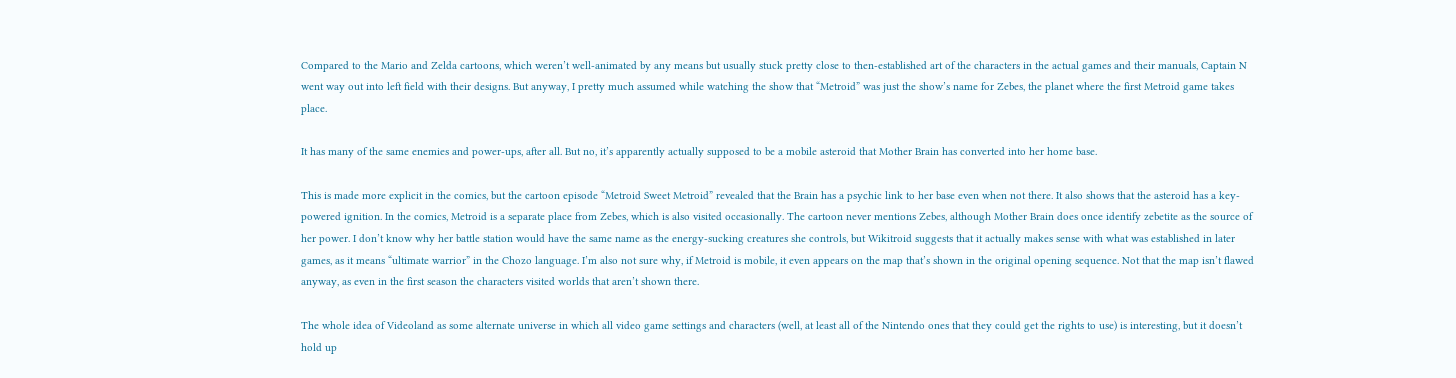Compared to the Mario and Zelda cartoons, which weren’t well-animated by any means but usually stuck pretty close to then-established art of the characters in the actual games and their manuals, Captain N went way out into left field with their designs. But anyway, I pretty much assumed while watching the show that “Metroid” was just the show’s name for Zebes, the planet where the first Metroid game takes place.

It has many of the same enemies and power-ups, after all. But no, it’s apparently actually supposed to be a mobile asteroid that Mother Brain has converted into her home base.

This is made more explicit in the comics, but the cartoon episode “Metroid Sweet Metroid” revealed that the Brain has a psychic link to her base even when not there. It also shows that the asteroid has a key-powered ignition. In the comics, Metroid is a separate place from Zebes, which is also visited occasionally. The cartoon never mentions Zebes, although Mother Brain does once identify zebetite as the source of her power. I don’t know why her battle station would have the same name as the energy-sucking creatures she controls, but Wikitroid suggests that it actually makes sense with what was established in later games, as it means “ultimate warrior” in the Chozo language. I’m also not sure why, if Metroid is mobile, it even appears on the map that’s shown in the original opening sequence. Not that the map isn’t flawed anyway, as even in the first season the characters visited worlds that aren’t shown there.

The whole idea of Videoland as some alternate universe in which all video game settings and characters (well, at least all of the Nintendo ones that they could get the rights to use) is interesting, but it doesn’t hold up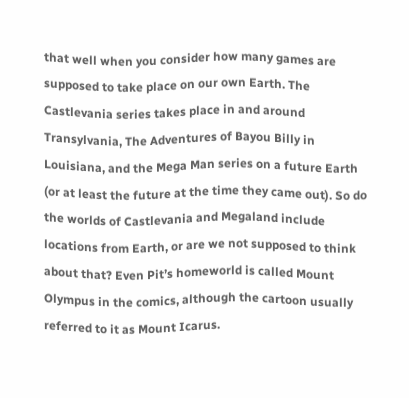that well when you consider how many games are supposed to take place on our own Earth. The Castlevania series takes place in and around Transylvania, The Adventures of Bayou Billy in Louisiana, and the Mega Man series on a future Earth (or at least the future at the time they came out). So do the worlds of Castlevania and Megaland include locations from Earth, or are we not supposed to think about that? Even Pit’s homeworld is called Mount Olympus in the comics, although the cartoon usually referred to it as Mount Icarus.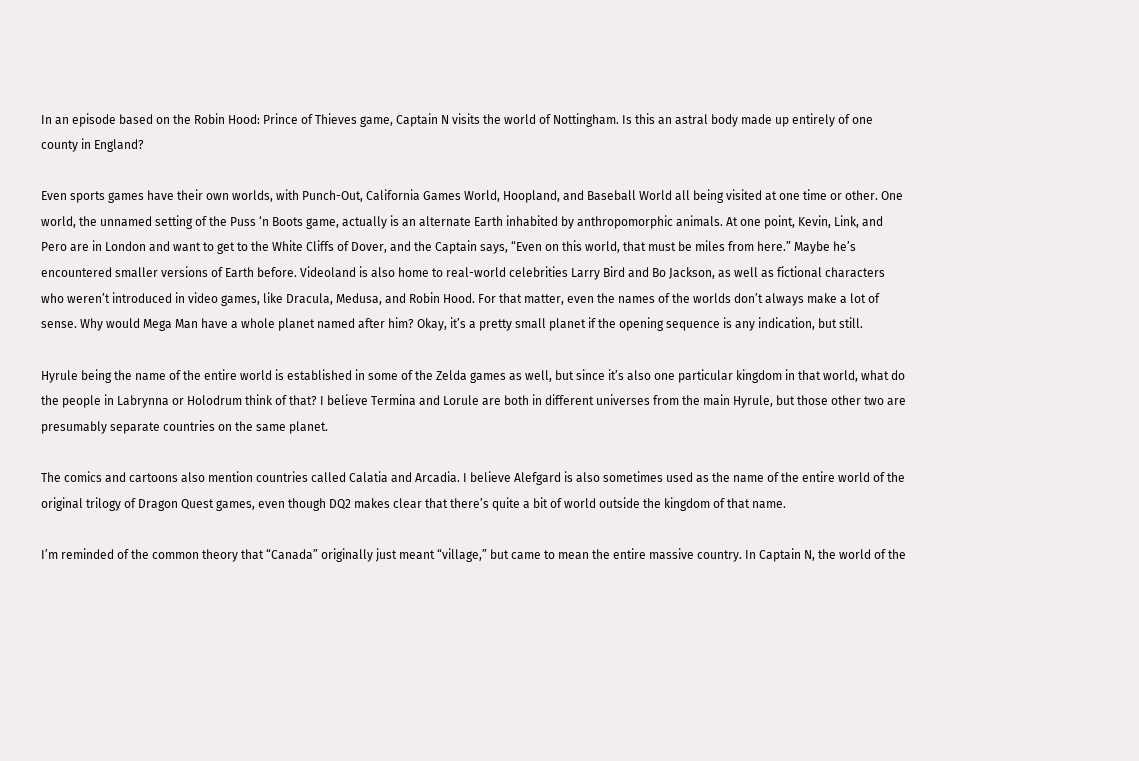In an episode based on the Robin Hood: Prince of Thieves game, Captain N visits the world of Nottingham. Is this an astral body made up entirely of one county in England?

Even sports games have their own worlds, with Punch-Out, California Games World, Hoopland, and Baseball World all being visited at one time or other. One world, the unnamed setting of the Puss ‘n Boots game, actually is an alternate Earth inhabited by anthropomorphic animals. At one point, Kevin, Link, and Pero are in London and want to get to the White Cliffs of Dover, and the Captain says, “Even on this world, that must be miles from here.” Maybe he’s encountered smaller versions of Earth before. Videoland is also home to real-world celebrities Larry Bird and Bo Jackson, as well as fictional characters who weren’t introduced in video games, like Dracula, Medusa, and Robin Hood. For that matter, even the names of the worlds don’t always make a lot of sense. Why would Mega Man have a whole planet named after him? Okay, it’s a pretty small planet if the opening sequence is any indication, but still.

Hyrule being the name of the entire world is established in some of the Zelda games as well, but since it’s also one particular kingdom in that world, what do the people in Labrynna or Holodrum think of that? I believe Termina and Lorule are both in different universes from the main Hyrule, but those other two are presumably separate countries on the same planet.

The comics and cartoons also mention countries called Calatia and Arcadia. I believe Alefgard is also sometimes used as the name of the entire world of the original trilogy of Dragon Quest games, even though DQ2 makes clear that there’s quite a bit of world outside the kingdom of that name.

I’m reminded of the common theory that “Canada” originally just meant “village,” but came to mean the entire massive country. In Captain N, the world of the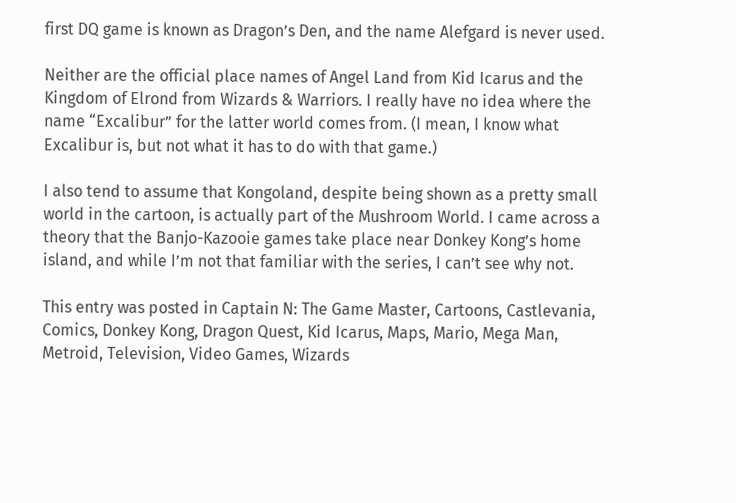first DQ game is known as Dragon’s Den, and the name Alefgard is never used.

Neither are the official place names of Angel Land from Kid Icarus and the Kingdom of Elrond from Wizards & Warriors. I really have no idea where the name “Excalibur” for the latter world comes from. (I mean, I know what Excalibur is, but not what it has to do with that game.)

I also tend to assume that Kongoland, despite being shown as a pretty small world in the cartoon, is actually part of the Mushroom World. I came across a theory that the Banjo-Kazooie games take place near Donkey Kong’s home island, and while I’m not that familiar with the series, I can’t see why not.

This entry was posted in Captain N: The Game Master, Cartoons, Castlevania, Comics, Donkey Kong, Dragon Quest, Kid Icarus, Maps, Mario, Mega Man, Metroid, Television, Video Games, Wizards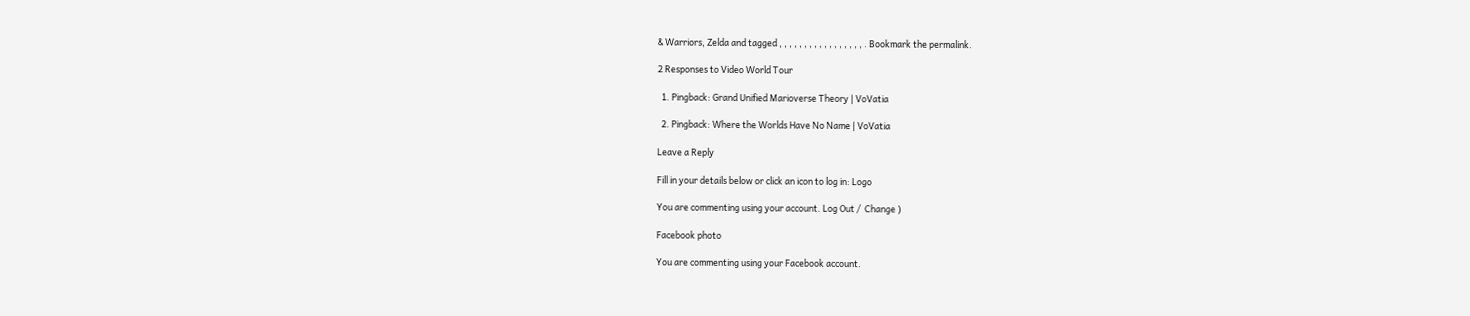& Warriors, Zelda and tagged , , , , , , , , , , , , , , , , , . Bookmark the permalink.

2 Responses to Video World Tour

  1. Pingback: Grand Unified Marioverse Theory | VoVatia

  2. Pingback: Where the Worlds Have No Name | VoVatia

Leave a Reply

Fill in your details below or click an icon to log in: Logo

You are commenting using your account. Log Out /  Change )

Facebook photo

You are commenting using your Facebook account.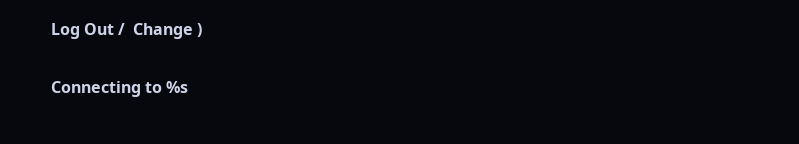Log Out /  Change )

Connecting to %s